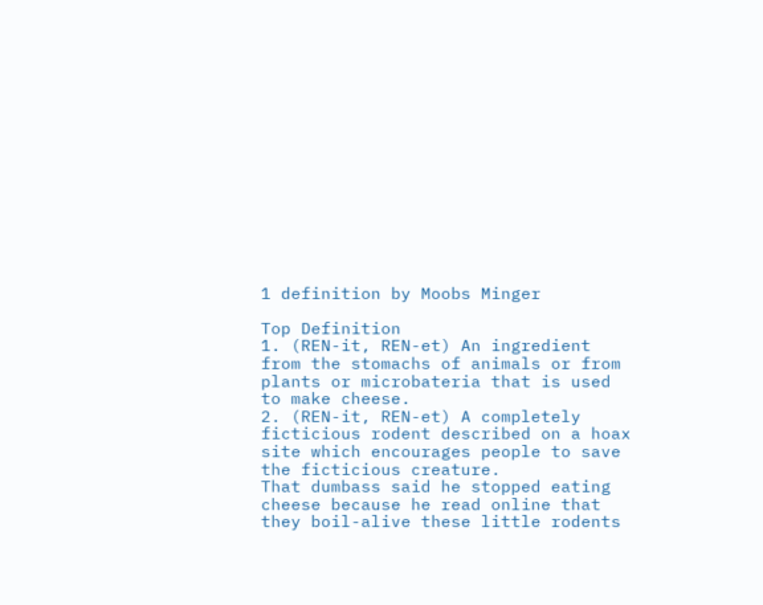1 definition by Moobs Minger

Top Definition
1. (REN-it, REN-et) An ingredient from the stomachs of animals or from plants or microbateria that is used to make cheese.
2. (REN-it, REN-et) A completely ficticious rodent described on a hoax site which encourages people to save the ficticious creature.
That dumbass said he stopped eating cheese because he read online that they boil-alive these little rodents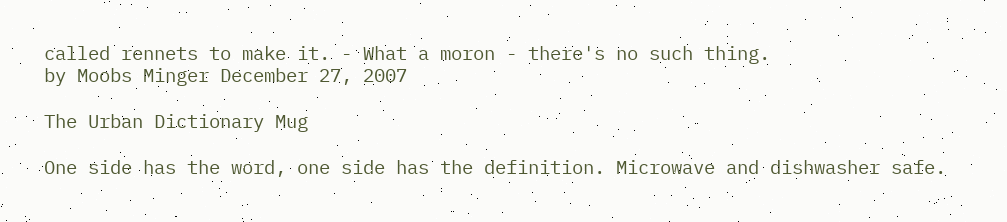called rennets to make it. - What a moron - there's no such thing.
by Moobs Minger December 27, 2007

The Urban Dictionary Mug

One side has the word, one side has the definition. Microwave and dishwasher safe.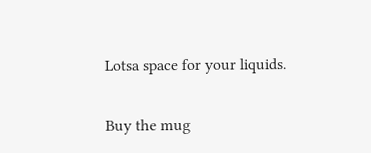Lotsa space for your liquids.

Buy the mug